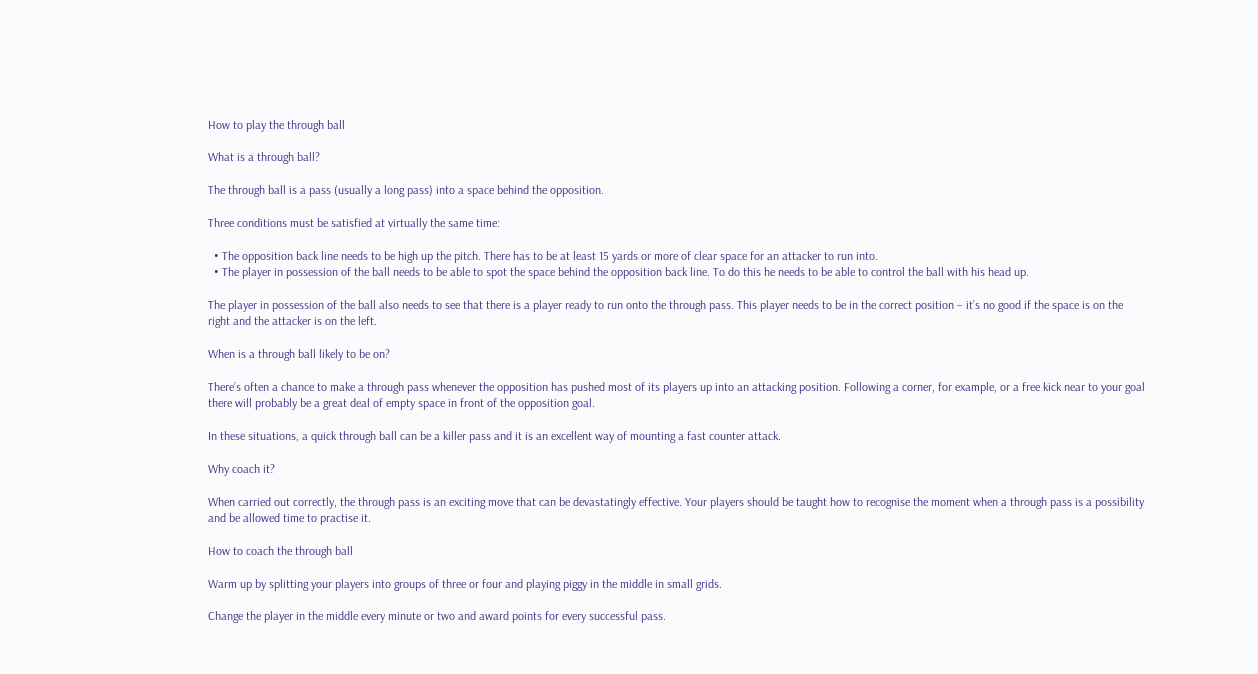How to play the through ball

What is a through ball?

The through ball is a pass (usually a long pass) into a space behind the opposition.

Three conditions must be satisfied at virtually the same time:

  • The opposition back line needs to be high up the pitch. There has to be at least 15 yards or more of clear space for an attacker to run into.
  • The player in possession of the ball needs to be able to spot the space behind the opposition back line. To do this he needs to be able to control the ball with his head up.

The player in possession of the ball also needs to see that there is a player ready to run onto the through pass. This player needs to be in the correct position – it’s no good if the space is on the right and the attacker is on the left.

When is a through ball likely to be on?

There’s often a chance to make a through pass whenever the opposition has pushed most of its players up into an attacking position. Following a corner, for example, or a free kick near to your goal there will probably be a great deal of empty space in front of the opposition goal.

In these situations, a quick through ball can be a killer pass and it is an excellent way of mounting a fast counter attack.

Why coach it?

When carried out correctly, the through pass is an exciting move that can be devastatingly effective. Your players should be taught how to recognise the moment when a through pass is a possibility and be allowed time to practise it.

How to coach the through ball

Warm up by splitting your players into groups of three or four and playing piggy in the middle in small grids.

Change the player in the middle every minute or two and award points for every successful pass.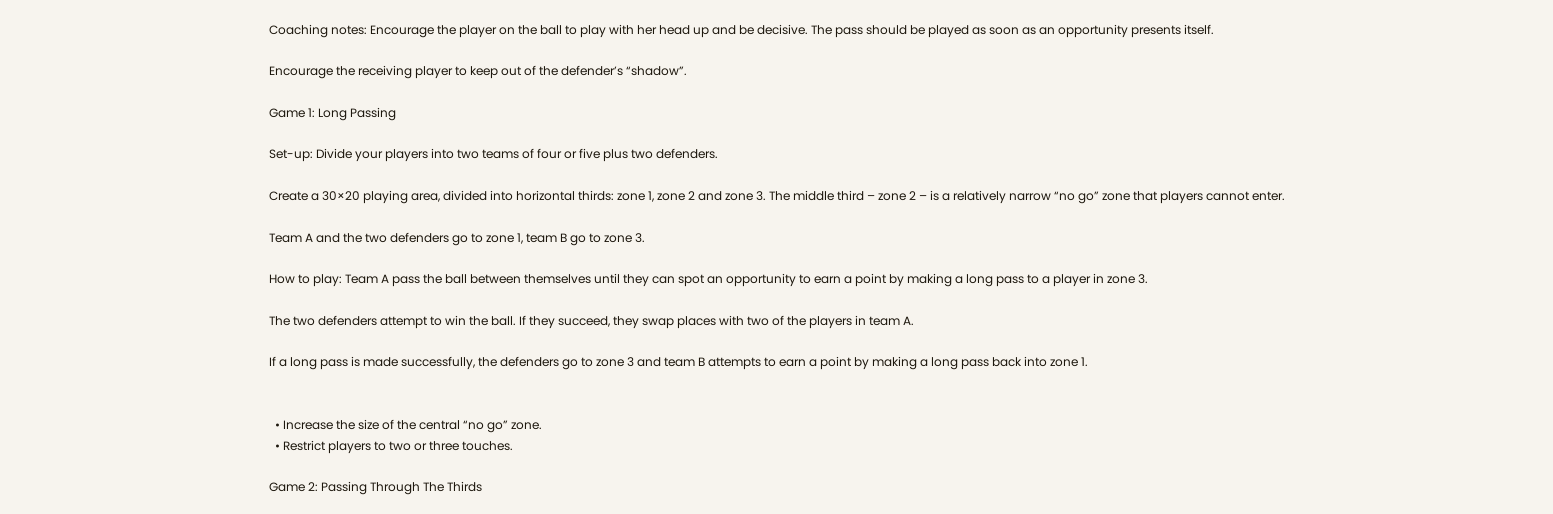Coaching notes: Encourage the player on the ball to play with her head up and be decisive. The pass should be played as soon as an opportunity presents itself.

Encourage the receiving player to keep out of the defender’s “shadow”.

Game 1: Long Passing

Set-up: Divide your players into two teams of four or five plus two defenders.

Create a 30×20 playing area, divided into horizontal thirds: zone 1, zone 2 and zone 3. The middle third – zone 2 – is a relatively narrow “no go” zone that players cannot enter.

Team A and the two defenders go to zone 1, team B go to zone 3.

How to play: Team A pass the ball between themselves until they can spot an opportunity to earn a point by making a long pass to a player in zone 3.

The two defenders attempt to win the ball. If they succeed, they swap places with two of the players in team A.

If a long pass is made successfully, the defenders go to zone 3 and team B attempts to earn a point by making a long pass back into zone 1.


  • Increase the size of the central “no go” zone.
  • Restrict players to two or three touches.

Game 2: Passing Through The Thirds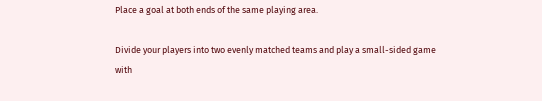Place a goal at both ends of the same playing area.

Divide your players into two evenly matched teams and play a small-sided game with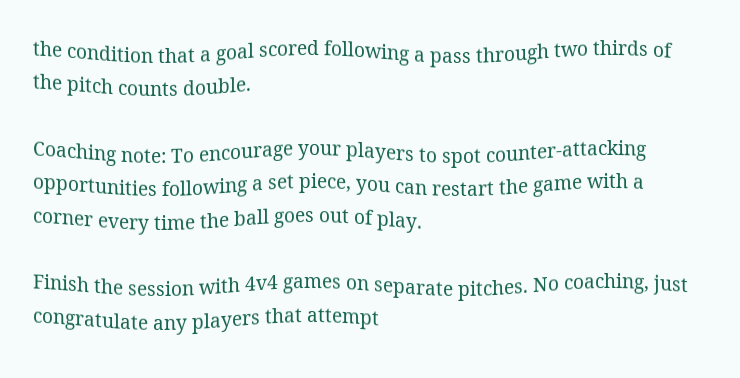the condition that a goal scored following a pass through two thirds of the pitch counts double.

Coaching note: To encourage your players to spot counter-attacking opportunities following a set piece, you can restart the game with a corner every time the ball goes out of play.

Finish the session with 4v4 games on separate pitches. No coaching, just congratulate any players that attempt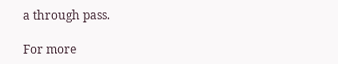a through pass.

For more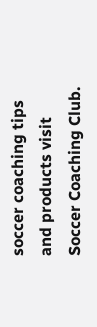soccer coaching tips and products visit Soccer Coaching Club.